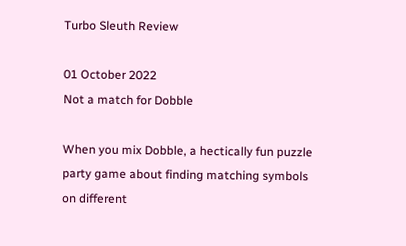Turbo Sleuth Review

01 October 2022
Not a match for Dobble

When you mix Dobble, a hectically fun puzzle party game about finding matching symbols on different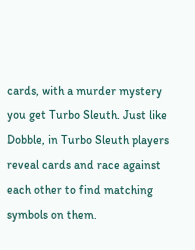cards, with a murder mystery you get Turbo Sleuth. Just like Dobble, in Turbo Sleuth players reveal cards and race against each other to find matching symbols on them.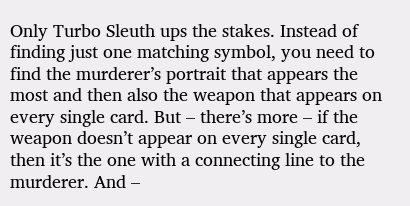Only Turbo Sleuth ups the stakes. Instead of finding just one matching symbol, you need to find the murderer’s portrait that appears the most and then also the weapon that appears on every single card. But – there’s more – if the weapon doesn’t appear on every single card, then it’s the one with a connecting line to the murderer. And –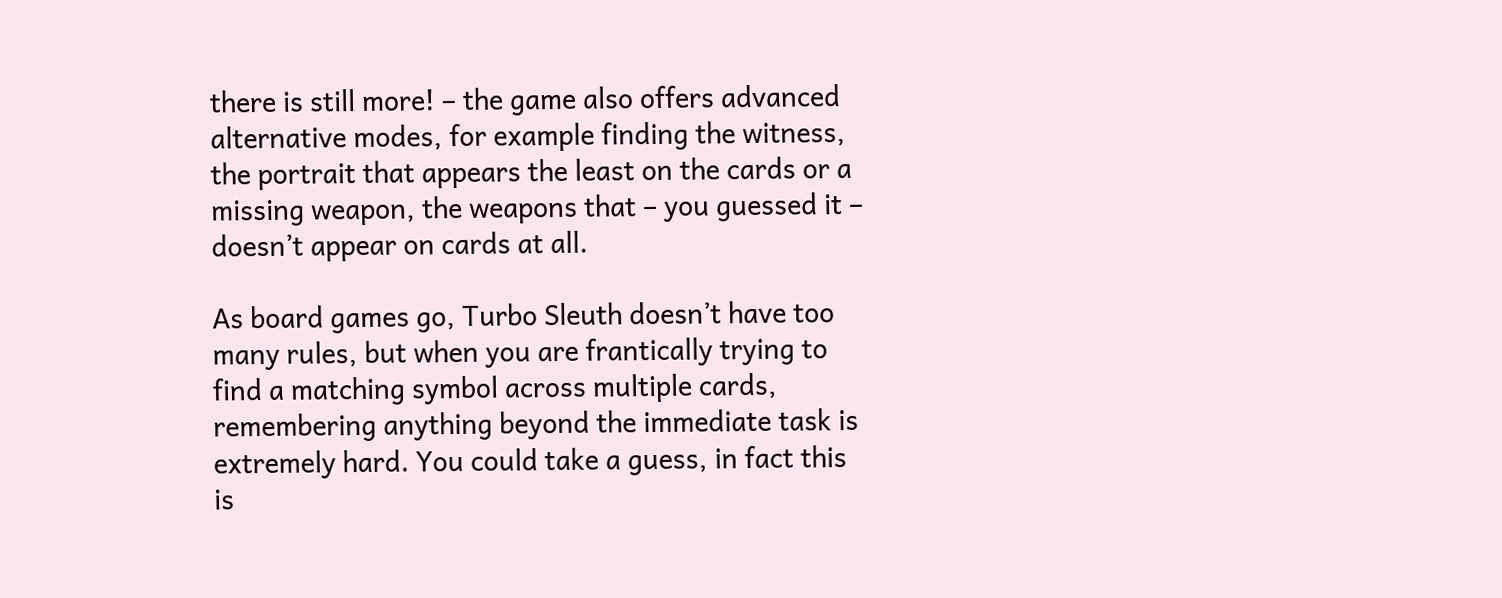there is still more! – the game also offers advanced alternative modes, for example finding the witness, the portrait that appears the least on the cards or a missing weapon, the weapons that – you guessed it – doesn’t appear on cards at all.

As board games go, Turbo Sleuth doesn’t have too many rules, but when you are frantically trying to find a matching symbol across multiple cards, remembering anything beyond the immediate task is extremely hard. You could take a guess, in fact this is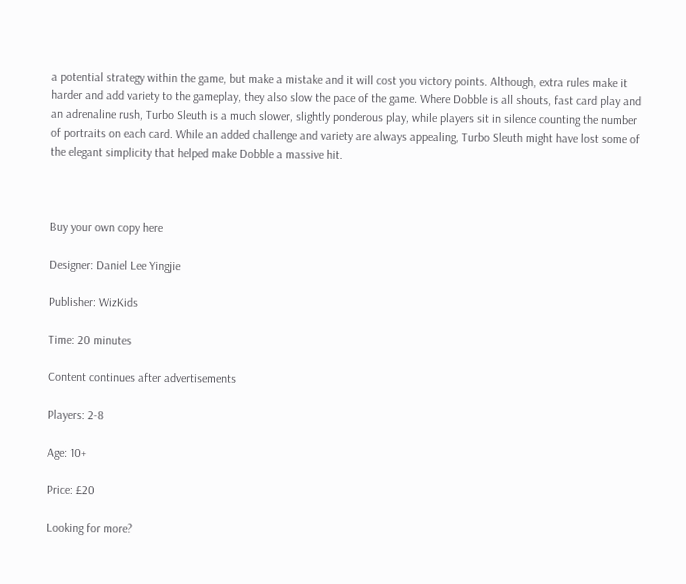a potential strategy within the game, but make a mistake and it will cost you victory points. Although, extra rules make it harder and add variety to the gameplay, they also slow the pace of the game. Where Dobble is all shouts, fast card play and an adrenaline rush, Turbo Sleuth is a much slower, slightly ponderous play, while players sit in silence counting the number of portraits on each card. While an added challenge and variety are always appealing, Turbo Sleuth might have lost some of the elegant simplicity that helped make Dobble a massive hit.



Buy your own copy here

Designer: Daniel Lee Yingjie

Publisher: WizKids

Time: 20 minutes

Content continues after advertisements

Players: 2-8

Age: 10+

Price: £20

Looking for more?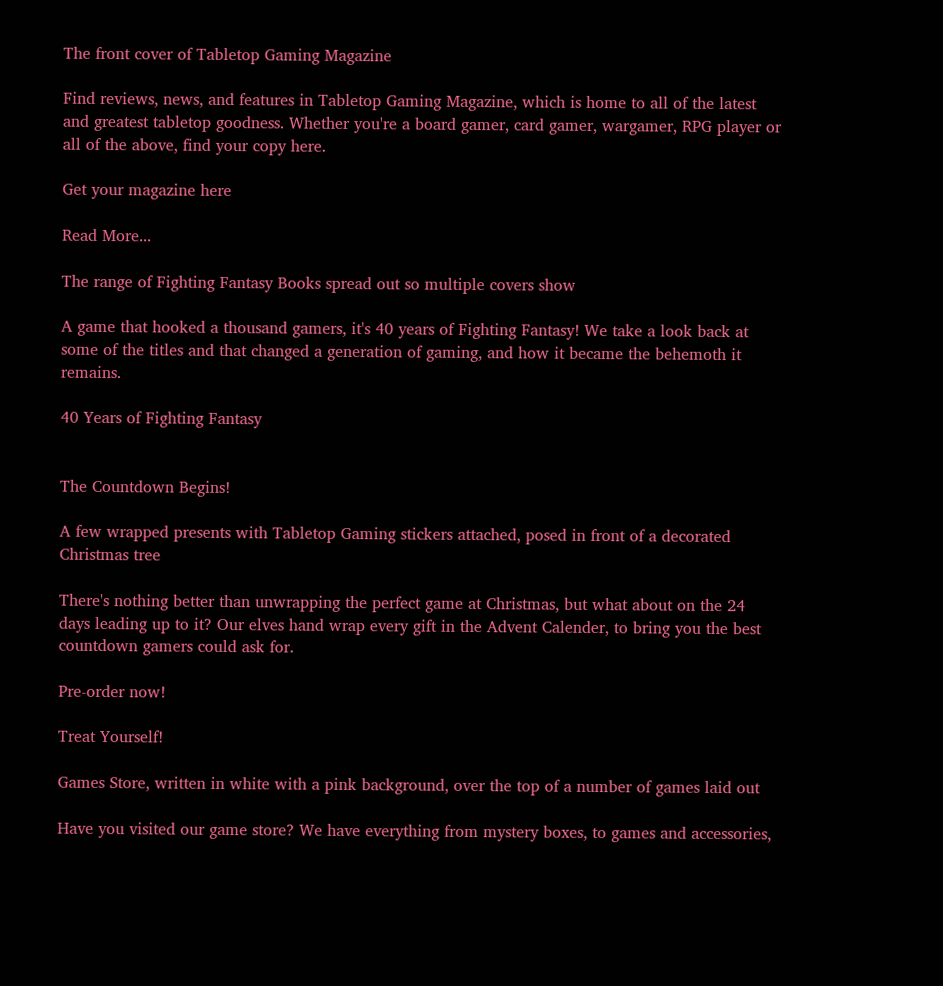The front cover of Tabletop Gaming Magazine

Find reviews, news, and features in Tabletop Gaming Magazine, which is home to all of the latest and greatest tabletop goodness. Whether you're a board gamer, card gamer, wargamer, RPG player or all of the above, find your copy here.

Get your magazine here

Read More...

The range of Fighting Fantasy Books spread out so multiple covers show

A game that hooked a thousand gamers, it's 40 years of Fighting Fantasy! We take a look back at some of the titles and that changed a generation of gaming, and how it became the behemoth it remains.

40 Years of Fighting Fantasy


The Countdown Begins!

A few wrapped presents with Tabletop Gaming stickers attached, posed in front of a decorated Christmas tree

There's nothing better than unwrapping the perfect game at Christmas, but what about on the 24 days leading up to it? Our elves hand wrap every gift in the Advent Calender, to bring you the best countdown gamers could ask for.

Pre-order now!

Treat Yourself!

Games Store, written in white with a pink background, over the top of a number of games laid out

Have you visited our game store? We have everything from mystery boxes, to games and accessories,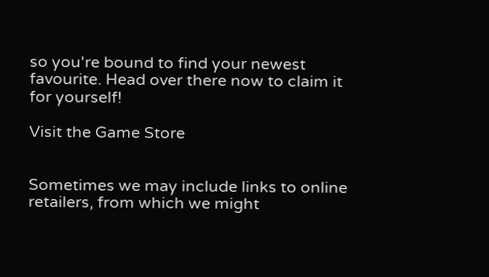so you're bound to find your newest favourite. Head over there now to claim it for yourself!

Visit the Game Store


Sometimes we may include links to online retailers, from which we might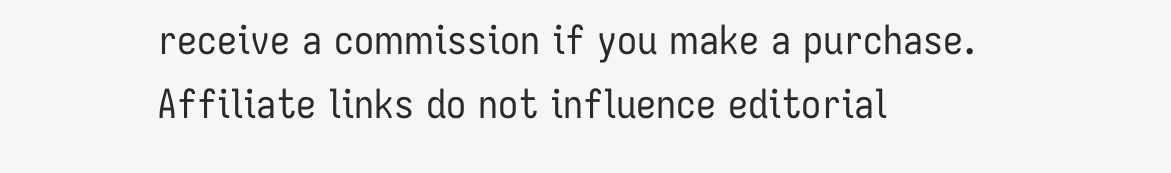receive a commission if you make a purchase. Affiliate links do not influence editorial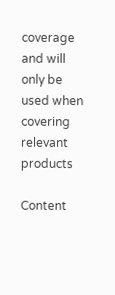coverage and will only be used when covering relevant products

Content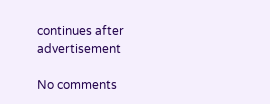continues after advertisement

No comments